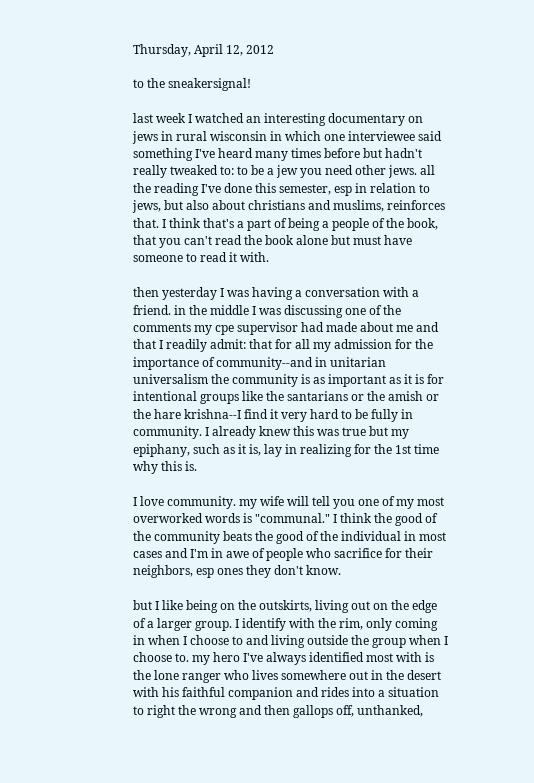Thursday, April 12, 2012

to the sneakersignal!

last week I watched an interesting documentary on jews in rural wisconsin in which one interviewee said something I've heard many times before but hadn't really tweaked to: to be a jew you need other jews. all the reading I've done this semester, esp in relation to jews, but also about christians and muslims, reinforces that. I think that's a part of being a people of the book, that you can't read the book alone but must have someone to read it with.

then yesterday I was having a conversation with a friend. in the middle I was discussing one of the comments my cpe supervisor had made about me and that I readily admit: that for all my admission for the importance of community--and in unitarian universalism the community is as important as it is for intentional groups like the santarians or the amish or the hare krishna--I find it very hard to be fully in community. I already knew this was true but my epiphany, such as it is, lay in realizing for the 1st time why this is.

I love community. my wife will tell you one of my most overworked words is "communal." I think the good of the community beats the good of the individual in most cases and I'm in awe of people who sacrifice for their neighbors, esp ones they don't know.

but I like being on the outskirts, living out on the edge of a larger group. I identify with the rim, only coming in when I choose to and living outside the group when I choose to. my hero I've always identified most with is the lone ranger who lives somewhere out in the desert with his faithful companion and rides into a situation to right the wrong and then gallops off, unthanked,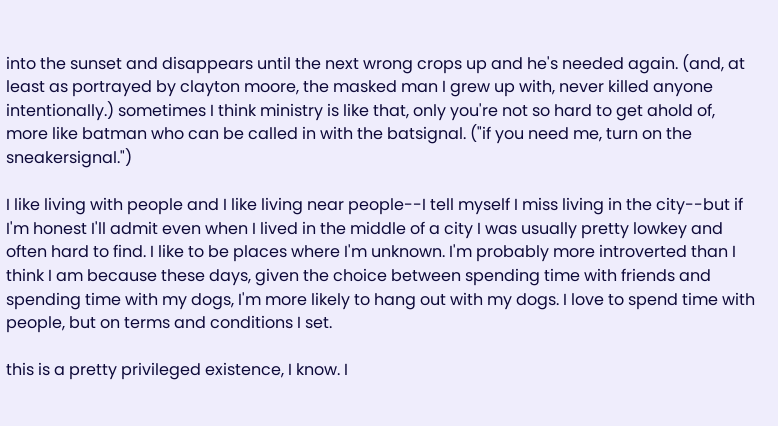into the sunset and disappears until the next wrong crops up and he's needed again. (and, at least as portrayed by clayton moore, the masked man I grew up with, never killed anyone intentionally.) sometimes I think ministry is like that, only you're not so hard to get ahold of, more like batman who can be called in with the batsignal. ("if you need me, turn on the sneakersignal.")

I like living with people and I like living near people--I tell myself I miss living in the city--but if I'm honest I'll admit even when I lived in the middle of a city I was usually pretty lowkey and often hard to find. I like to be places where I'm unknown. I'm probably more introverted than I think I am because these days, given the choice between spending time with friends and spending time with my dogs, I'm more likely to hang out with my dogs. I love to spend time with people, but on terms and conditions I set.

this is a pretty privileged existence, I know. I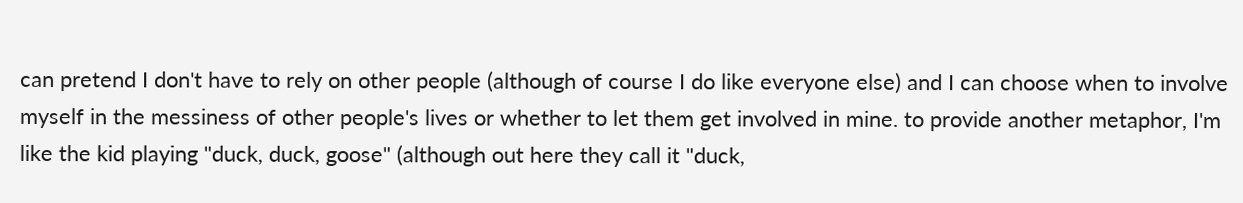can pretend I don't have to rely on other people (although of course I do like everyone else) and I can choose when to involve myself in the messiness of other people's lives or whether to let them get involved in mine. to provide another metaphor, I'm like the kid playing "duck, duck, goose" (although out here they call it "duck,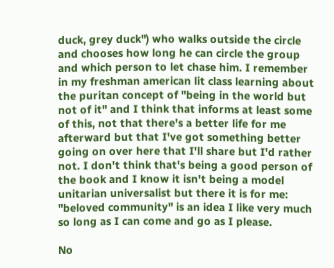duck, grey duck") who walks outside the circle and chooses how long he can circle the group and which person to let chase him. I remember in my freshman american lit class learning about the puritan concept of "being in the world but not of it" and I think that informs at least some of this, not that there's a better life for me afterward but that I've got something better going on over here that I'll share but I'd rather not. I don't think that's being a good person of the book and I know it isn't being a model unitarian universalist but there it is for me: "beloved community" is an idea I like very much so long as I can come and go as I please.

No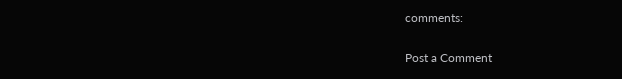comments:

Post a Comment